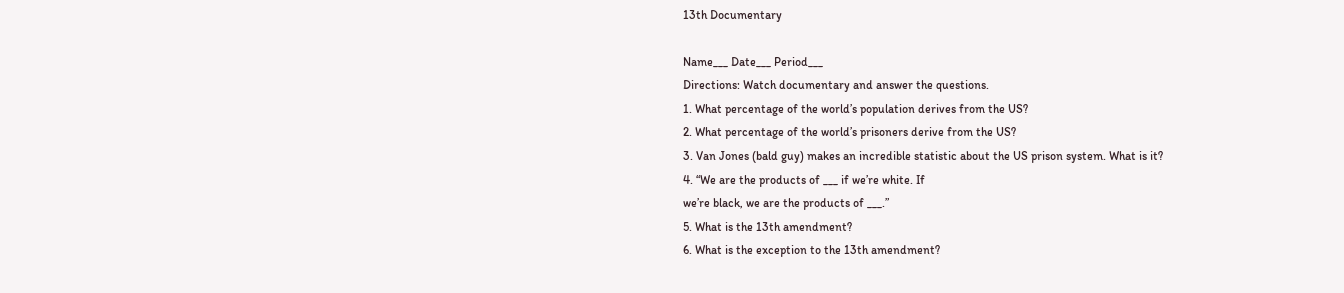13th Documentary

Name___ Date___ Period___
Directions: Watch documentary and answer the questions.
1. What percentage of the world’s population derives from the US?
2. What percentage of the world’s prisoners derive from the US?
3. Van Jones (bald guy) makes an incredible statistic about the US prison system. What is it?
4. “We are the products of ___ if we’re white. If
we’re black, we are the products of ___.”
5. What is the 13th amendment?
6. What is the exception to the 13th amendment?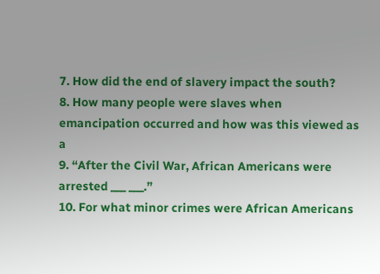7. How did the end of slavery impact the south?
8. How many people were slaves when emancipation occurred and how was this viewed as a
9. “After the Civil War, African Americans were arrested ___ ___.”
10. For what minor crimes were African Americans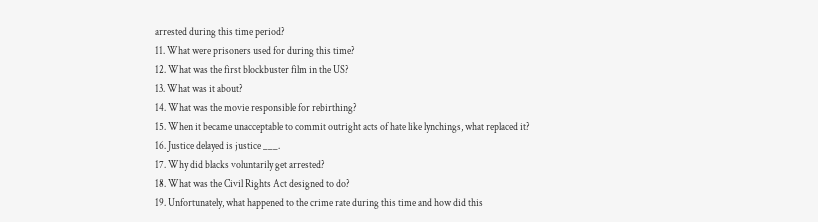arrested during this time period?
11. What were prisoners used for during this time?
12. What was the first blockbuster film in the US?
13. What was it about?
14. What was the movie responsible for rebirthing?
15. When it became unacceptable to commit outright acts of hate like lynchings, what replaced it?
16. Justice delayed is justice ___.
17. Why did blacks voluntarily get arrested?
18. What was the Civil Rights Act designed to do?
19. Unfortunately, what happened to the crime rate during this time and how did this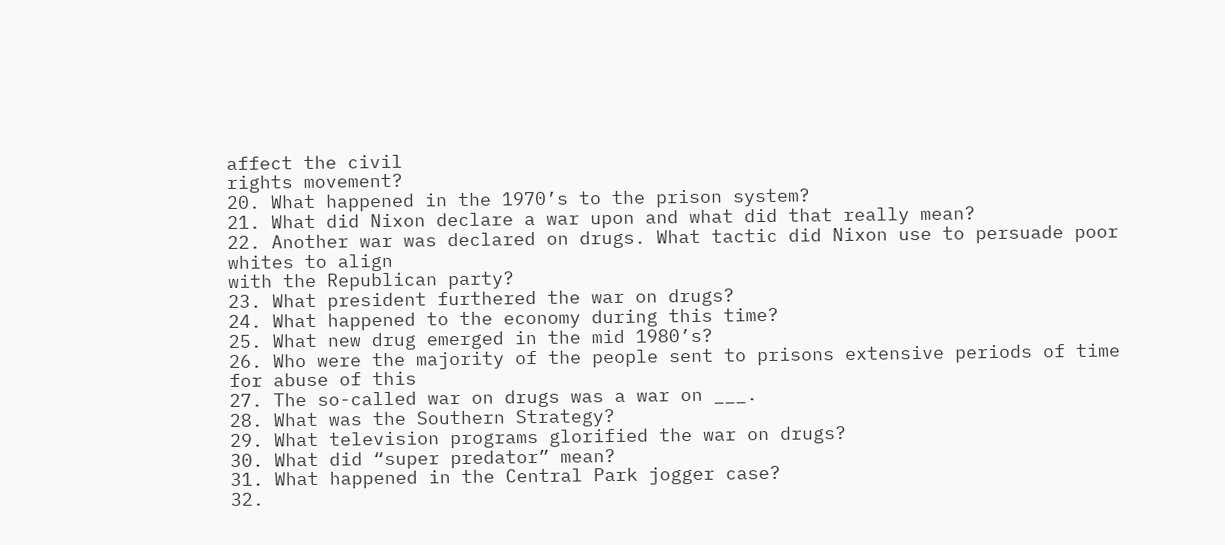affect the civil
rights movement?
20. What happened in the 1970’s to the prison system?
21. What did Nixon declare a war upon and what did that really mean?
22. Another war was declared on drugs. What tactic did Nixon use to persuade poor whites to align
with the Republican party?
23. What president furthered the war on drugs?
24. What happened to the economy during this time?
25. What new drug emerged in the mid 1980’s?
26. Who were the majority of the people sent to prisons extensive periods of time for abuse of this
27. The so-called war on drugs was a war on ___.
28. What was the Southern Strategy?
29. What television programs glorified the war on drugs?
30. What did “super predator” mean?
31. What happened in the Central Park jogger case?
32.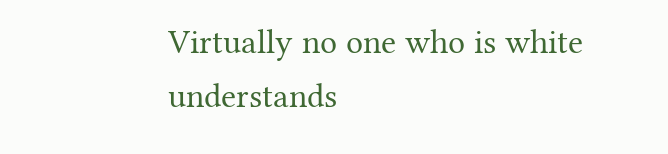Virtually no one who is white understands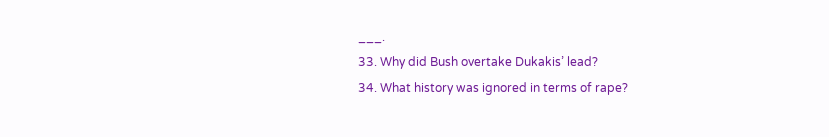___.
33. Why did Bush overtake Dukakis’ lead?
34. What history was ignored in terms of rape?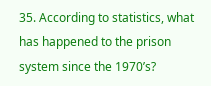35. According to statistics, what has happened to the prison system since the 1970’s?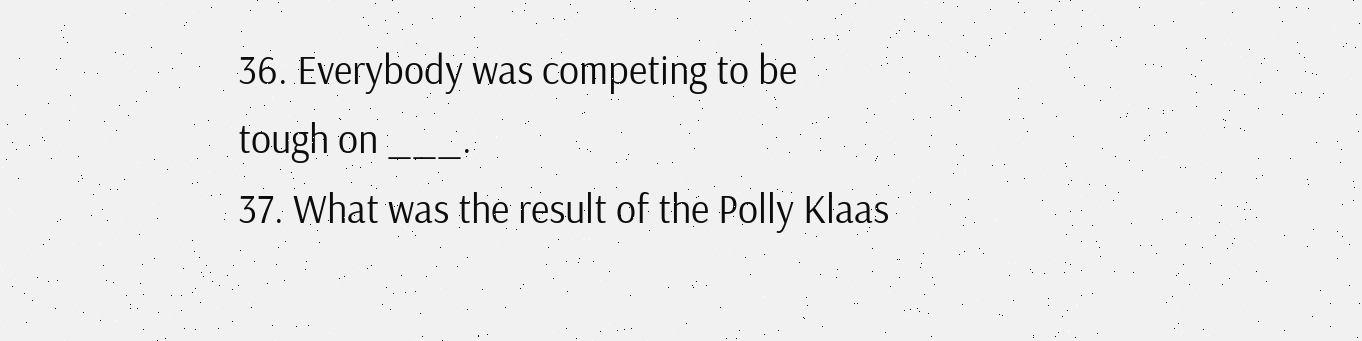36. Everybody was competing to be tough on ___.
37. What was the result of the Polly Klaas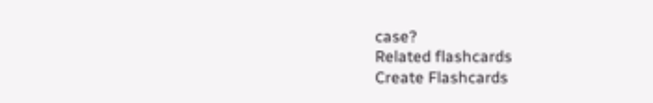case?
Related flashcards
Create Flashcards